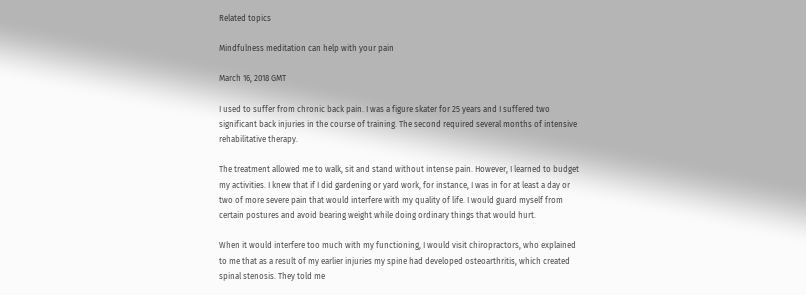Related topics

Mindfulness meditation can help with your pain

March 16, 2018 GMT

I used to suffer from chronic back pain. I was a figure skater for 25 years and I suffered two significant back injuries in the course of training. The second required several months of intensive rehabilitative therapy.

The treatment allowed me to walk, sit and stand without intense pain. However, I learned to budget my activities. I knew that if I did gardening or yard work, for instance, I was in for at least a day or two of more severe pain that would interfere with my quality of life. I would guard myself from certain postures and avoid bearing weight while doing ordinary things that would hurt.

When it would interfere too much with my functioning, I would visit chiropractors, who explained to me that as a result of my earlier injuries my spine had developed osteoarthritis, which created spinal stenosis. They told me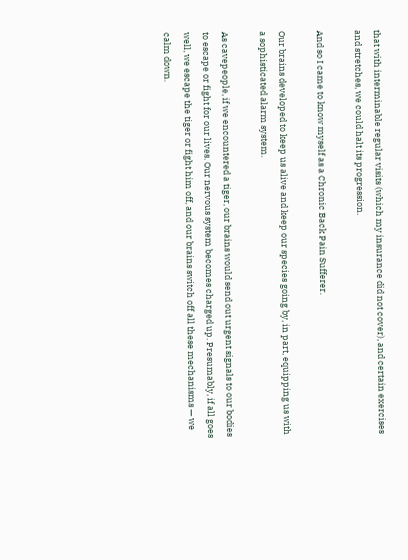that with interminable regular visits (which my insurance did not cover), and certain exercises and stretches, we could halt its progression.

And so I came to know myself as a Chronic Back Pain Sufferer.

Our brains developed to keep us alive and keep our species going by, in part, equipping us with a sophisticated alarm system.

As cavepeople, if we encountered a tiger, our brains would send out urgent signals to our bodies to escape or fight for our lives. Our nervous system becomes charged up. Presumably, if all goes well, we escape the tiger or fight him off, and our brains switch off all these mechanisms — we calm down.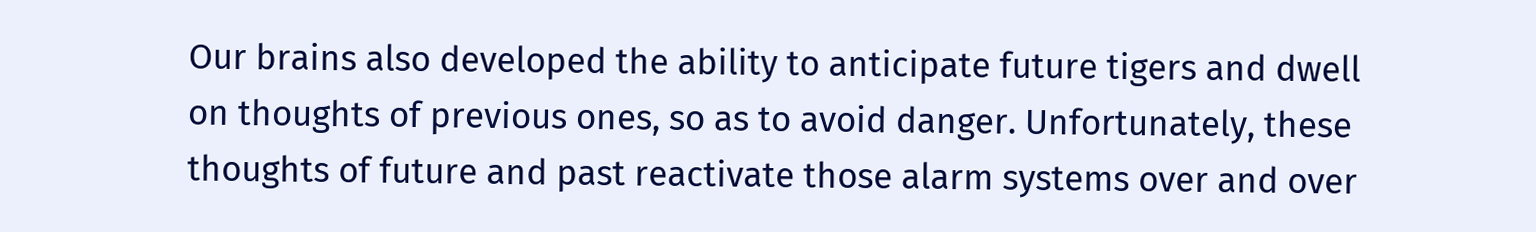Our brains also developed the ability to anticipate future tigers and dwell on thoughts of previous ones, so as to avoid danger. Unfortunately, these thoughts of future and past reactivate those alarm systems over and over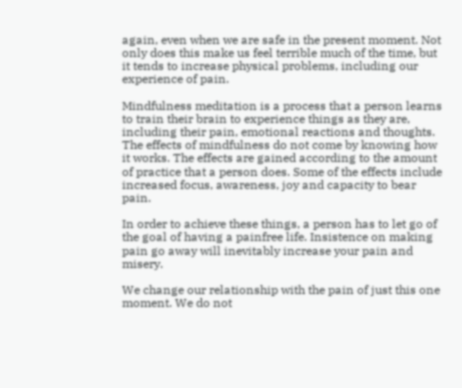again, even when we are safe in the present moment. Not only does this make us feel terrible much of the time, but it tends to increase physical problems, including our experience of pain.

Mindfulness meditation is a process that a person learns to train their brain to experience things as they are, including their pain, emotional reactions and thoughts. The effects of mindfulness do not come by knowing how it works. The effects are gained according to the amount of practice that a person does. Some of the effects include increased focus, awareness, joy and capacity to bear pain.

In order to achieve these things, a person has to let go of the goal of having a painfree life. Insistence on making pain go away will inevitably increase your pain and misery.

We change our relationship with the pain of just this one moment. We do not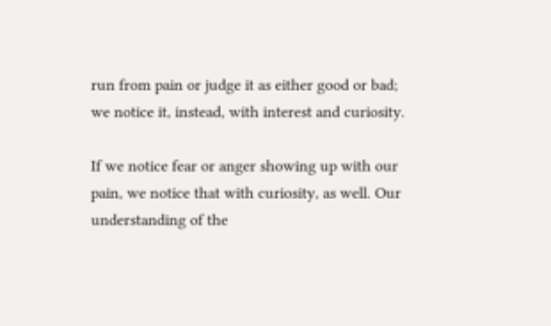run from pain or judge it as either good or bad; we notice it, instead, with interest and curiosity.

If we notice fear or anger showing up with our pain, we notice that with curiosity, as well. Our understanding of the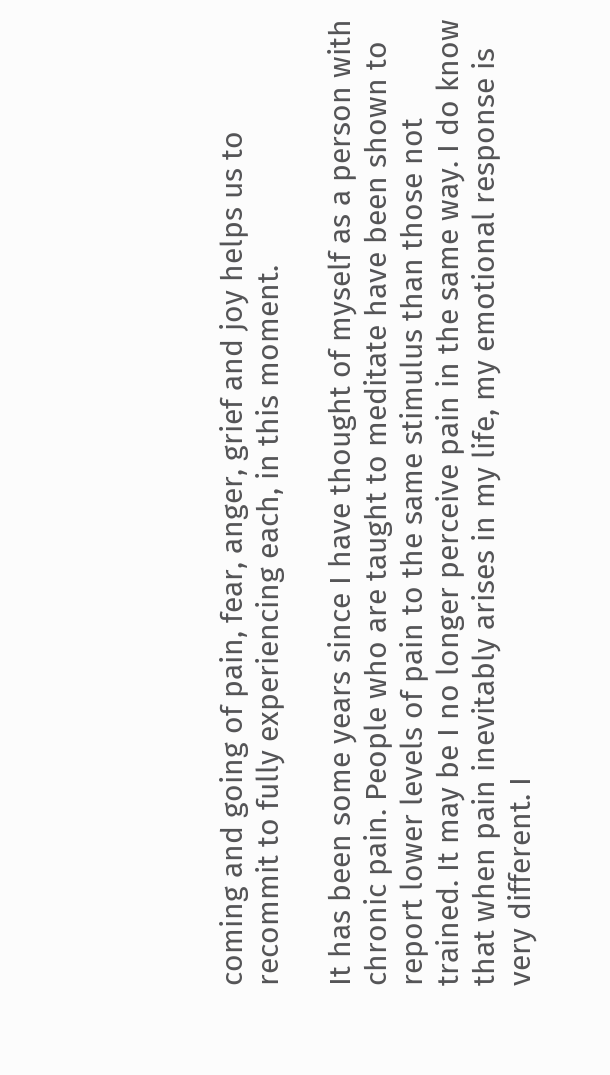coming and going of pain, fear, anger, grief and joy helps us to recommit to fully experiencing each, in this moment.

It has been some years since I have thought of myself as a person with chronic pain. People who are taught to meditate have been shown to report lower levels of pain to the same stimulus than those not trained. It may be I no longer perceive pain in the same way. I do know that when pain inevitably arises in my life, my emotional response is very different. I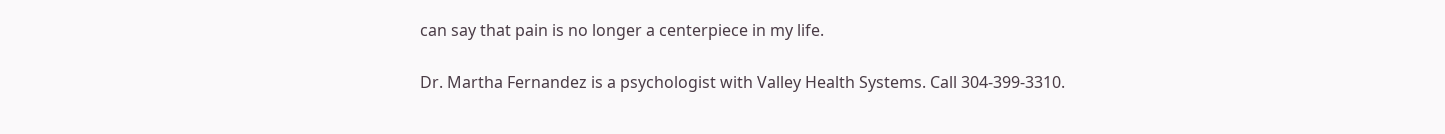can say that pain is no longer a centerpiece in my life.

Dr. Martha Fernandez is a psychologist with Valley Health Systems. Call 304-399-3310.